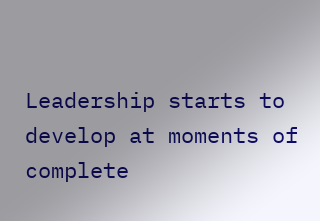Leadership starts to develop at moments of complete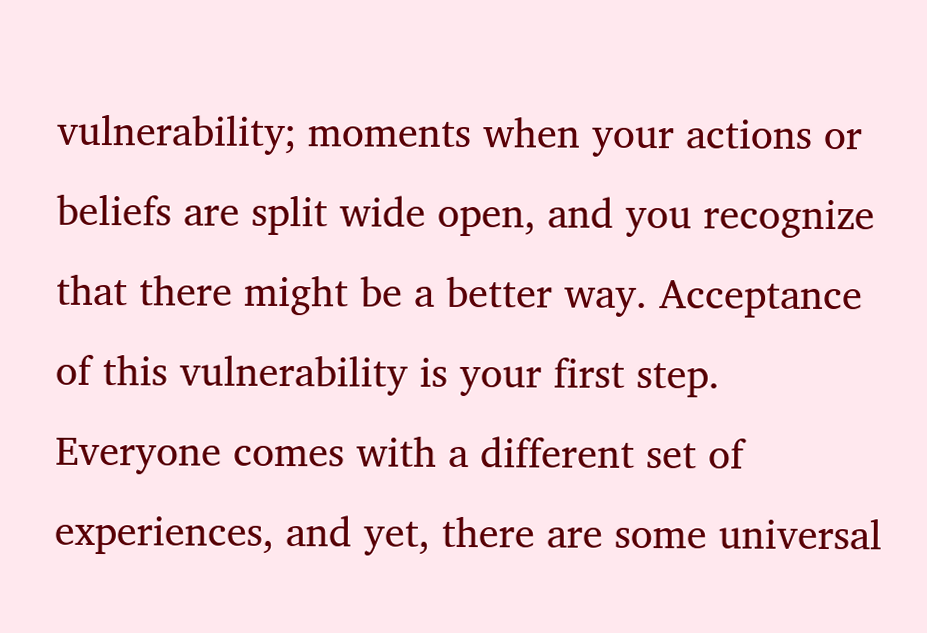vulnerability; moments when your actions or beliefs are split wide open, and you recognize that there might be a better way. Acceptance of this vulnerability is your first step. Everyone comes with a different set of experiences, and yet, there are some universal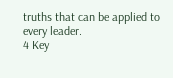truths that can be applied to every leader.
4 Key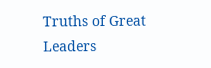Truths of Great Leaders